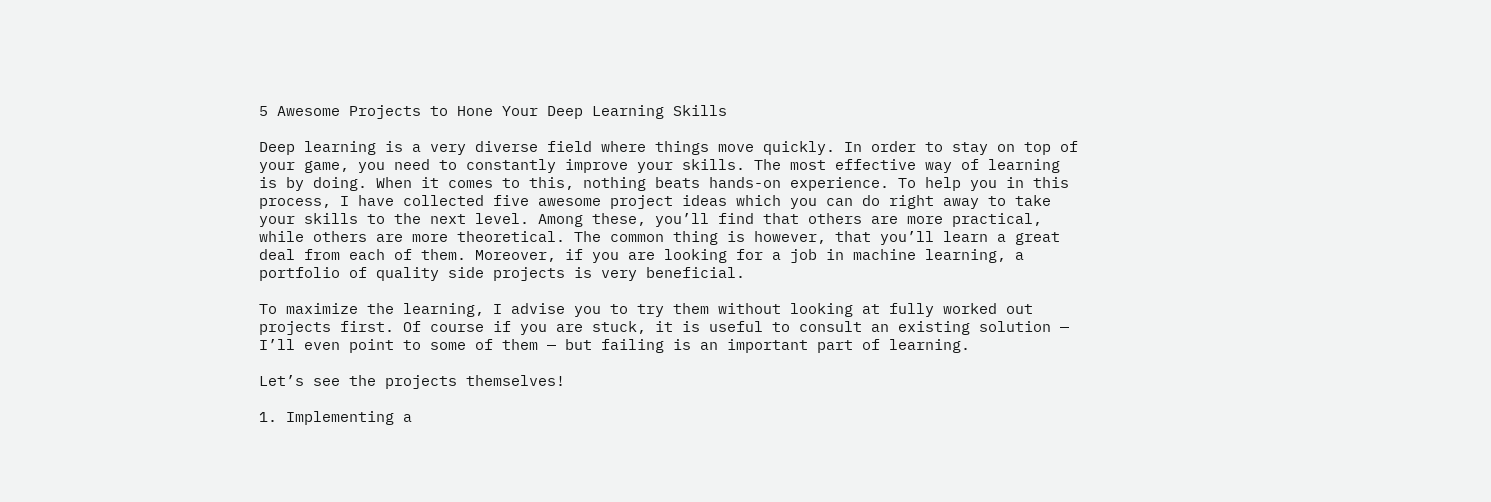5 Awesome Projects to Hone Your Deep Learning Skills

Deep learning is a very diverse field where things move quickly. In order to stay on top of your game, you need to constantly improve your skills. The most effective way of learning is by doing. When it comes to this, nothing beats hands-on experience. To help you in this process, I have collected five awesome project ideas which you can do right away to take your skills to the next level. Among these, you’ll find that others are more practical, while others are more theoretical. The common thing is however, that you’ll learn a great deal from each of them. Moreover, if you are looking for a job in machine learning, a portfolio of quality side projects is very beneficial.

To maximize the learning, I advise you to try them without looking at fully worked out projects first. Of course if you are stuck, it is useful to consult an existing solution — I’ll even point to some of them — but failing is an important part of learning.

Let’s see the projects themselves!

1. Implementing a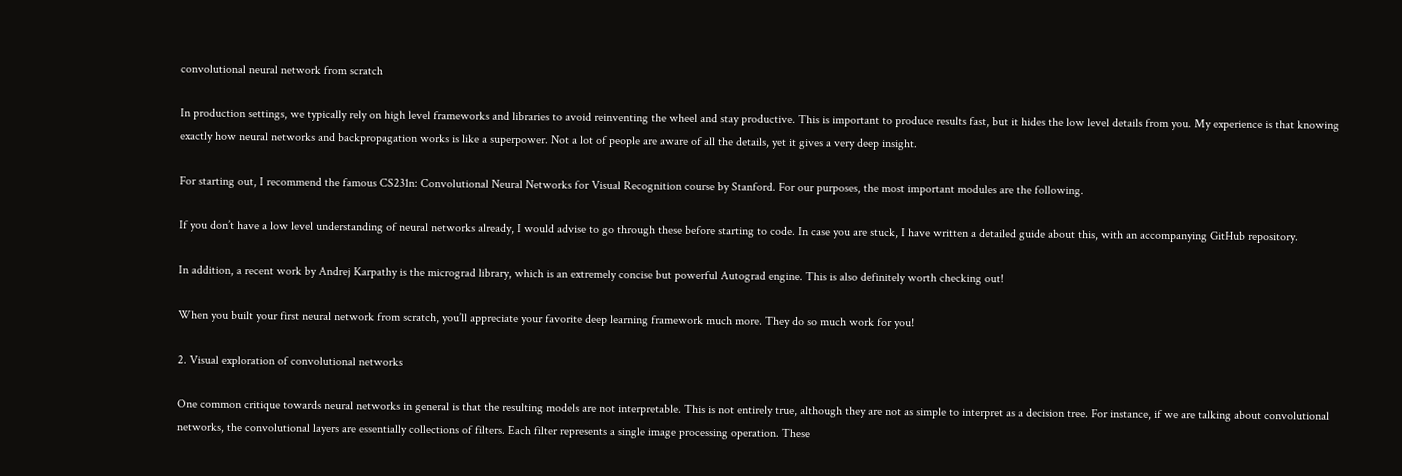convolutional neural network from scratch

In production settings, we typically rely on high level frameworks and libraries to avoid reinventing the wheel and stay productive. This is important to produce results fast, but it hides the low level details from you. My experience is that knowing exactly how neural networks and backpropagation works is like a superpower. Not a lot of people are aware of all the details, yet it gives a very deep insight.

For starting out, I recommend the famous CS231n: Convolutional Neural Networks for Visual Recognition course by Stanford. For our purposes, the most important modules are the following.

If you don’t have a low level understanding of neural networks already, I would advise to go through these before starting to code. In case you are stuck, I have written a detailed guide about this, with an accompanying GitHub repository.

In addition, a recent work by Andrej Karpathy is the micrograd library, which is an extremely concise but powerful Autograd engine. This is also definitely worth checking out!

When you built your first neural network from scratch, you’ll appreciate your favorite deep learning framework much more. They do so much work for you!

2. Visual exploration of convolutional networks

One common critique towards neural networks in general is that the resulting models are not interpretable. This is not entirely true, although they are not as simple to interpret as a decision tree. For instance, if we are talking about convolutional networks, the convolutional layers are essentially collections of filters. Each filter represents a single image processing operation. These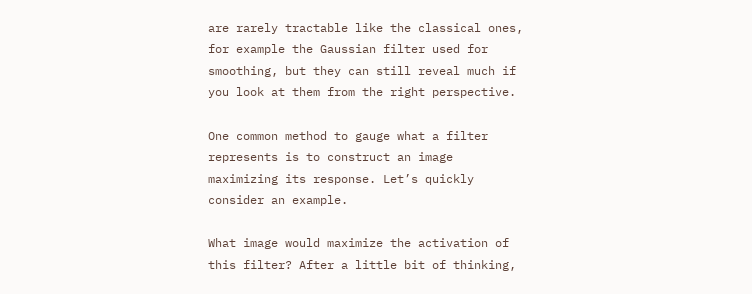are rarely tractable like the classical ones, for example the Gaussian filter used for smoothing, but they can still reveal much if you look at them from the right perspective.

One common method to gauge what a filter represents is to construct an image maximizing its response. Let’s quickly consider an example.

What image would maximize the activation of this filter? After a little bit of thinking,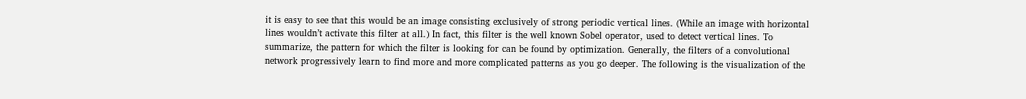it is easy to see that this would be an image consisting exclusively of strong periodic vertical lines. (While an image with horizontal lines wouldn’t activate this filter at all.) In fact, this filter is the well known Sobel operator, used to detect vertical lines. To summarize, the pattern for which the filter is looking for can be found by optimization. Generally, the filters of a convolutional network progressively learn to find more and more complicated patterns as you go deeper. The following is the visualization of the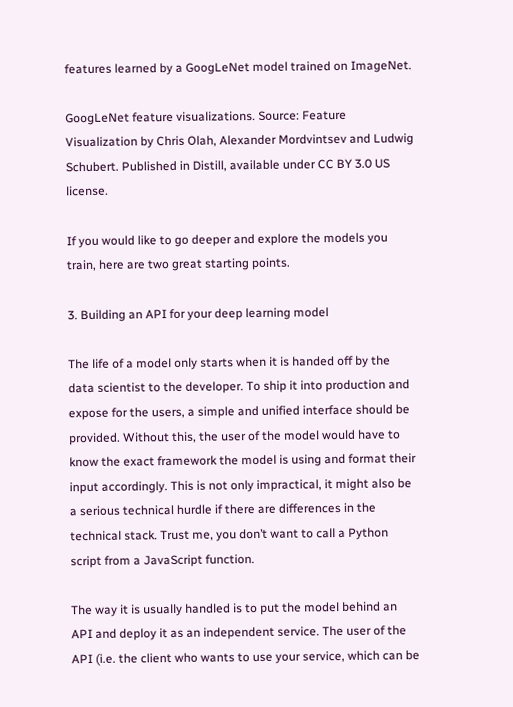features learned by a GoogLeNet model trained on ImageNet.

GoogLeNet feature visualizations. Source: Feature Visualization by Chris Olah, Alexander Mordvintsev and Ludwig Schubert. Published in Distill, available under CC BY 3.0 US license.

If you would like to go deeper and explore the models you train, here are two great starting points.

3. Building an API for your deep learning model

The life of a model only starts when it is handed off by the data scientist to the developer. To ship it into production and expose for the users, a simple and unified interface should be provided. Without this, the user of the model would have to know the exact framework the model is using and format their input accordingly. This is not only impractical, it might also be a serious technical hurdle if there are differences in the technical stack. Trust me, you don’t want to call a Python script from a JavaScript function.

The way it is usually handled is to put the model behind an API and deploy it as an independent service. The user of the API (i.e. the client who wants to use your service, which can be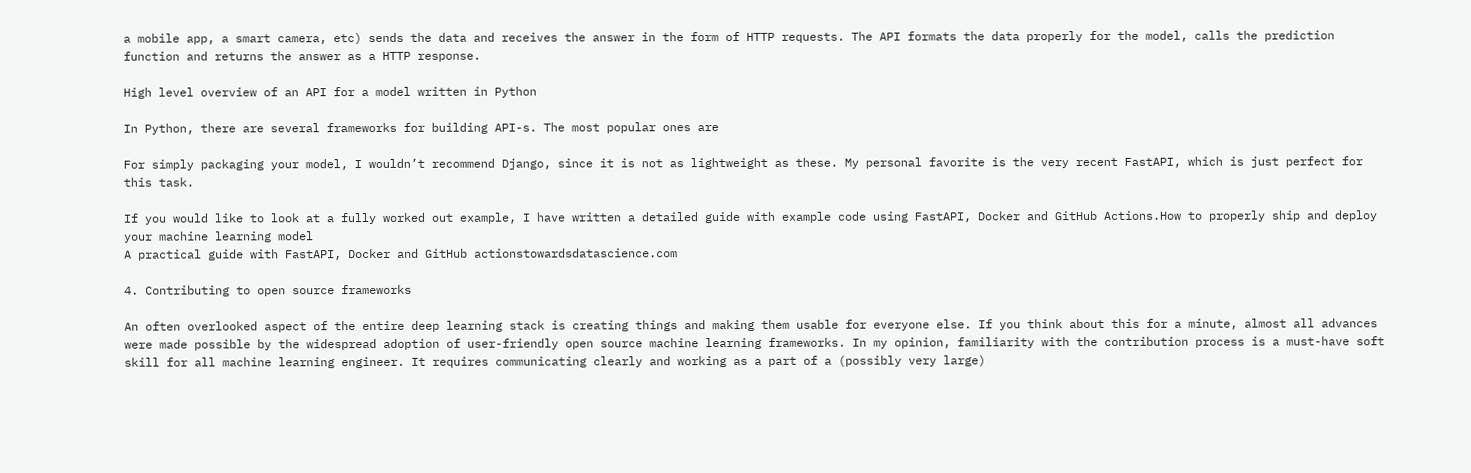a mobile app, a smart camera, etc) sends the data and receives the answer in the form of HTTP requests. The API formats the data properly for the model, calls the prediction function and returns the answer as a HTTP response.

High level overview of an API for a model written in Python

In Python, there are several frameworks for building API-s. The most popular ones are

For simply packaging your model, I wouldn’t recommend Django, since it is not as lightweight as these. My personal favorite is the very recent FastAPI, which is just perfect for this task.

If you would like to look at a fully worked out example, I have written a detailed guide with example code using FastAPI, Docker and GitHub Actions.How to properly ship and deploy your machine learning model
A practical guide with FastAPI, Docker and GitHub actionstowardsdatascience.com

4. Contributing to open source frameworks

An often overlooked aspect of the entire deep learning stack is creating things and making them usable for everyone else. If you think about this for a minute, almost all advances were made possible by the widespread adoption of user-friendly open source machine learning frameworks. In my opinion, familiarity with the contribution process is a must-have soft skill for all machine learning engineer. It requires communicating clearly and working as a part of a (possibly very large)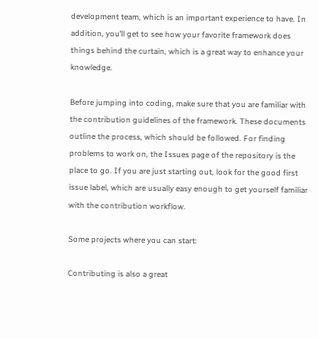development team, which is an important experience to have. In addition, you’ll get to see how your favorite framework does things behind the curtain, which is a great way to enhance your knowledge.

Before jumping into coding, make sure that you are familiar with the contribution guidelines of the framework. These documents outline the process, which should be followed. For finding problems to work on, the Issues page of the repository is the place to go. If you are just starting out, look for the good first issue label, which are usually easy enough to get yourself familiar with the contribution workflow.

Some projects where you can start:

Contributing is also a great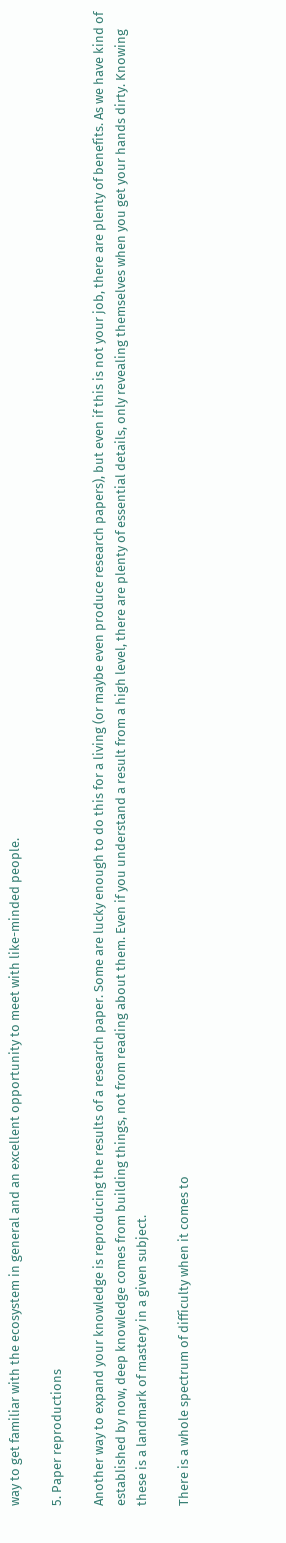way to get familiar with the ecosystem in general and an excellent opportunity to meet with like-minded people.

5. Paper reproductions

Another way to expand your knowledge is reproducing the results of a research paper. Some are lucky enough to do this for a living (or maybe even produce research papers), but even if this is not your job, there are plenty of benefits. As we have kind of established by now, deep knowledge comes from building things, not from reading about them. Even if you understand a result from a high level, there are plenty of essential details, only revealing themselves when you get your hands dirty. Knowing these is a landmark of mastery in a given subject.

There is a whole spectrum of difficulty when it comes to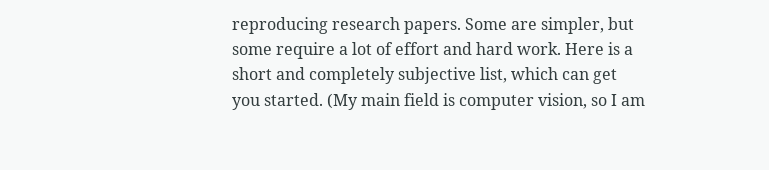reproducing research papers. Some are simpler, but some require a lot of effort and hard work. Here is a short and completely subjective list, which can get you started. (My main field is computer vision, so I am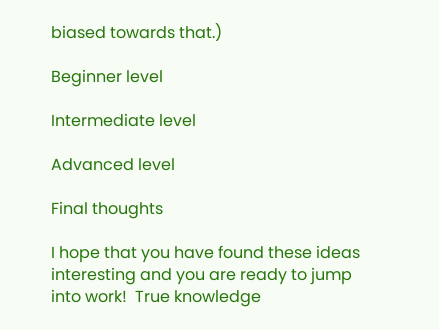biased towards that.)

Beginner level

Intermediate level

Advanced level

Final thoughts

I hope that you have found these ideas interesting and you are ready to jump into work!  True knowledge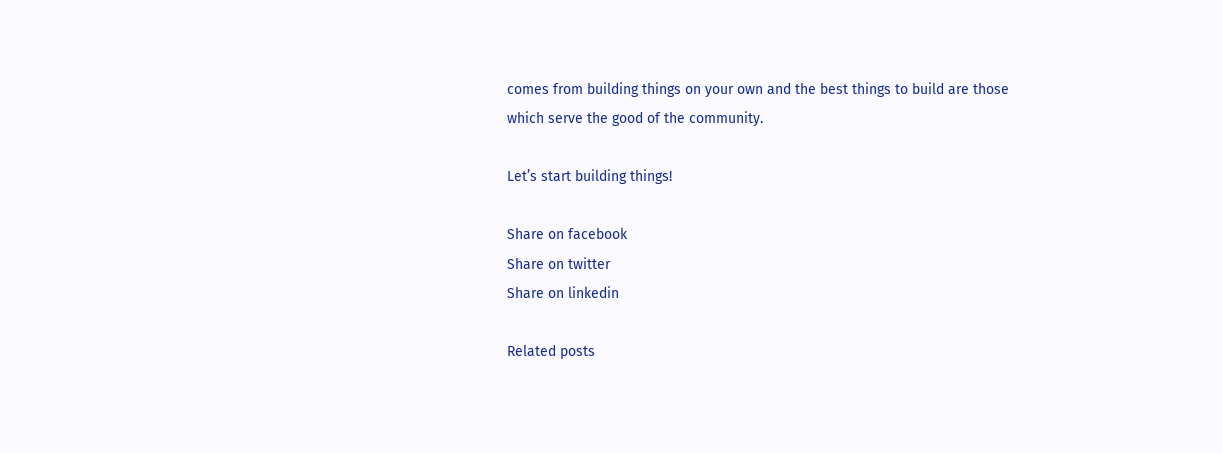comes from building things on your own and the best things to build are those which serve the good of the community.

Let’s start building things!

Share on facebook
Share on twitter
Share on linkedin

Related posts